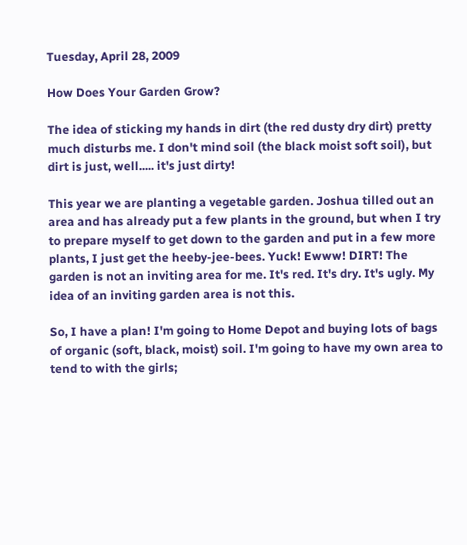Tuesday, April 28, 2009

How Does Your Garden Grow?

The idea of sticking my hands in dirt (the red dusty dry dirt) pretty much disturbs me. I don't mind soil (the black moist soft soil), but dirt is just, well..... it's just dirty!

This year we are planting a vegetable garden. Joshua tilled out an area and has already put a few plants in the ground, but when I try to prepare myself to get down to the garden and put in a few more plants, I just get the heeby-jee-bees. Yuck! Ewww! DIRT! The garden is not an inviting area for me. It's red. It's dry. It's ugly. My idea of an inviting garden area is not this.

So, I have a plan! I'm going to Home Depot and buying lots of bags of organic (soft, black, moist) soil. I'm going to have my own area to tend to with the girls;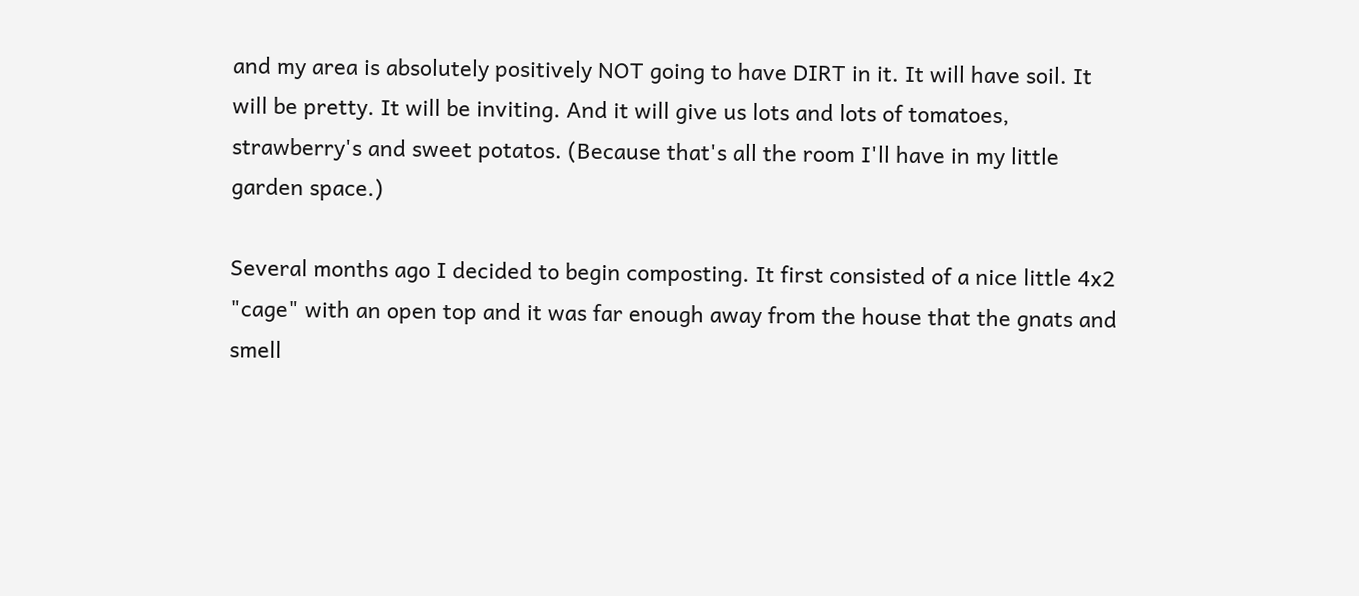and my area is absolutely positively NOT going to have DIRT in it. It will have soil. It will be pretty. It will be inviting. And it will give us lots and lots of tomatoes, strawberry's and sweet potatos. (Because that's all the room I'll have in my little garden space.)

Several months ago I decided to begin composting. It first consisted of a nice little 4x2 "cage" with an open top and it was far enough away from the house that the gnats and smell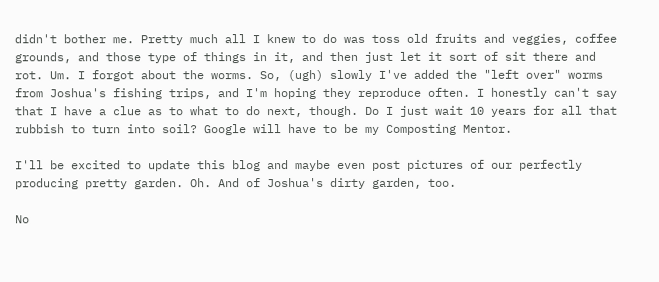didn't bother me. Pretty much all I knew to do was toss old fruits and veggies, coffee grounds, and those type of things in it, and then just let it sort of sit there and rot. Um. I forgot about the worms. So, (ugh) slowly I've added the "left over" worms from Joshua's fishing trips, and I'm hoping they reproduce often. I honestly can't say that I have a clue as to what to do next, though. Do I just wait 10 years for all that rubbish to turn into soil? Google will have to be my Composting Mentor.

I'll be excited to update this blog and maybe even post pictures of our perfectly producing pretty garden. Oh. And of Joshua's dirty garden, too.

No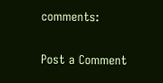comments:

Post a Comment